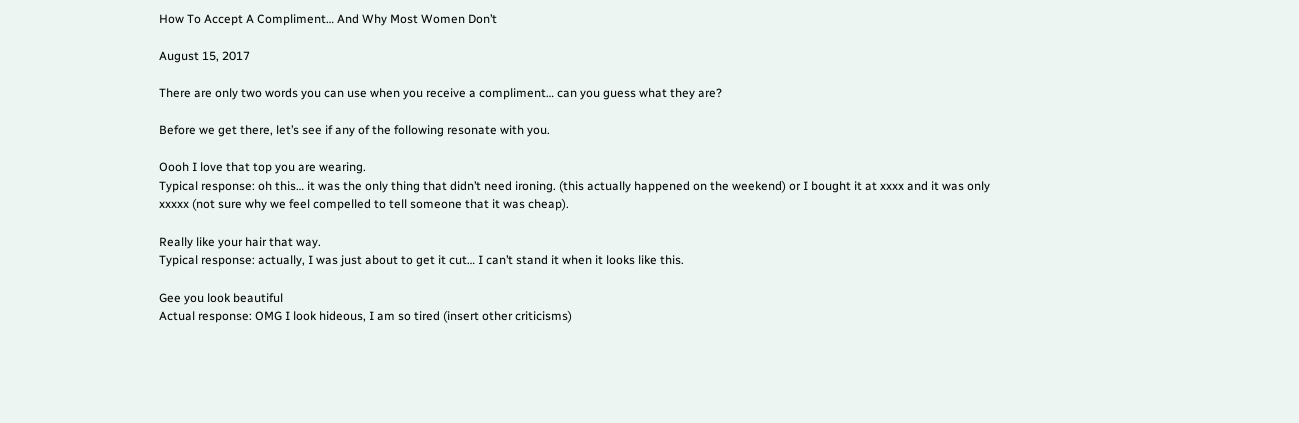How To Accept A Compliment… And Why Most Women Don’t

August 15, 2017

There are only two words you can use when you receive a compliment… can you guess what they are?

Before we get there, let’s see if any of the following resonate with you.

Oooh I love that top you are wearing.
Typical response: oh this… it was the only thing that didn’t need ironing. (this actually happened on the weekend) or I bought it at xxxx and it was only xxxxx (not sure why we feel compelled to tell someone that it was cheap).

Really like your hair that way.
Typical response: actually, I was just about to get it cut… I can’t stand it when it looks like this.

Gee you look beautiful
Actual response: OMG I look hideous, I am so tired (insert other criticisms)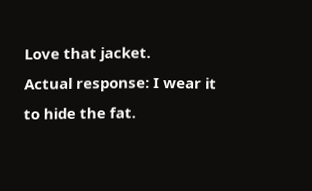Love that jacket.
Actual response: I wear it to hide the fat.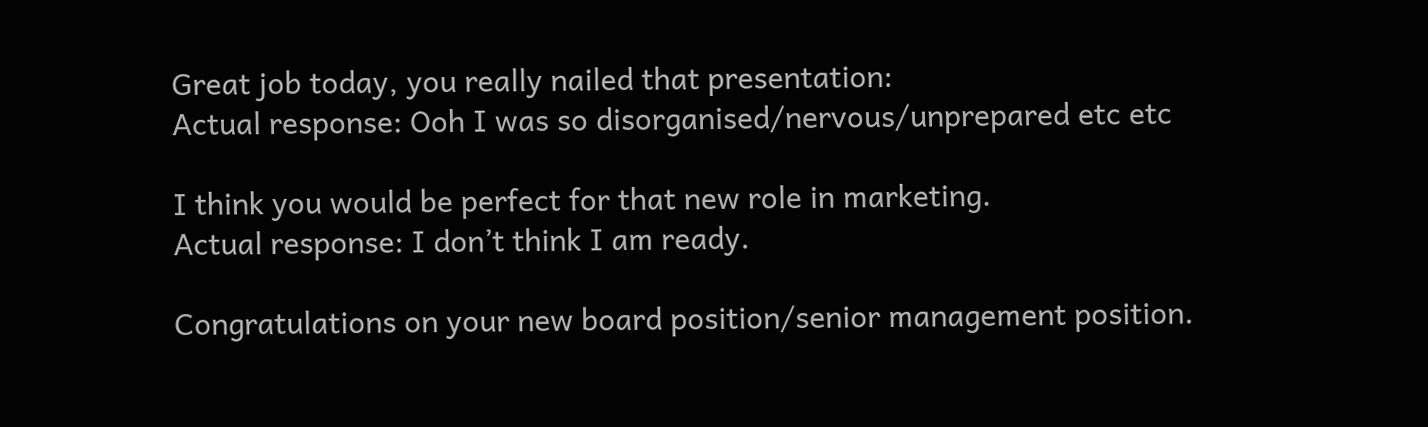Great job today, you really nailed that presentation:
Actual response: Ooh I was so disorganised/nervous/unprepared etc etc

I think you would be perfect for that new role in marketing.
Actual response: I don’t think I am ready.

Congratulations on your new board position/senior management position.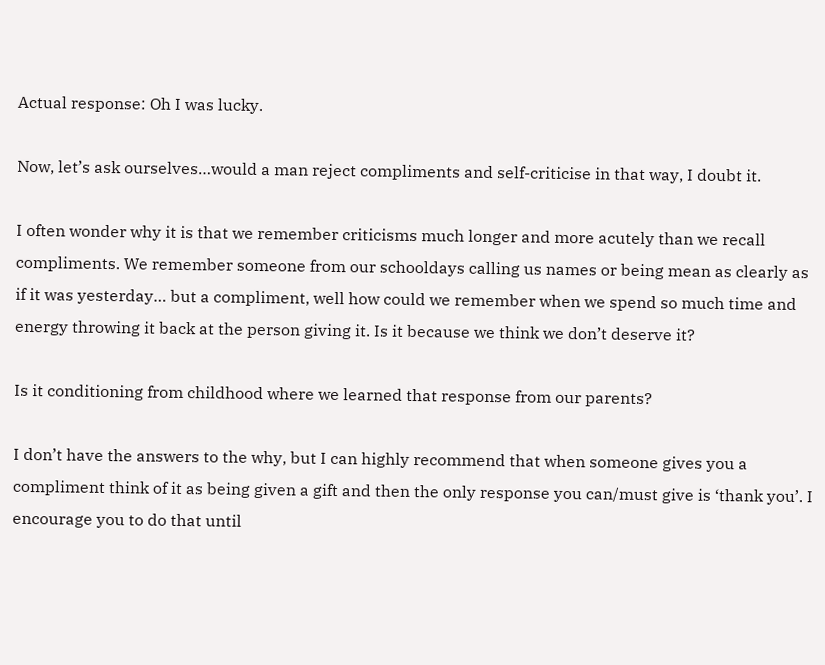Actual response: Oh I was lucky.

Now, let’s ask ourselves…would a man reject compliments and self-criticise in that way, I doubt it.

I often wonder why it is that we remember criticisms much longer and more acutely than we recall compliments. We remember someone from our schooldays calling us names or being mean as clearly as if it was yesterday… but a compliment, well how could we remember when we spend so much time and energy throwing it back at the person giving it. Is it because we think we don’t deserve it?

Is it conditioning from childhood where we learned that response from our parents?

I don’t have the answers to the why, but I can highly recommend that when someone gives you a compliment think of it as being given a gift and then the only response you can/must give is ‘thank you’. I encourage you to do that until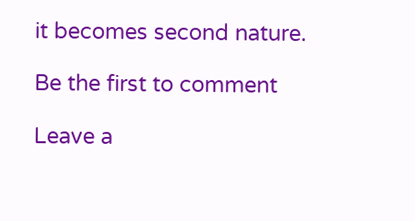it becomes second nature.

Be the first to comment

Leave a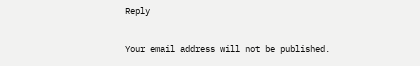Reply

Your email address will not be published.